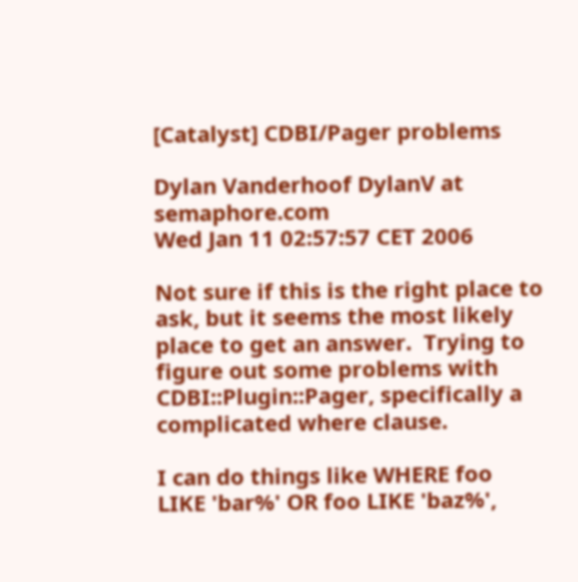[Catalyst] CDBI/Pager problems

Dylan Vanderhoof DylanV at semaphore.com
Wed Jan 11 02:57:57 CET 2006

Not sure if this is the right place to ask, but it seems the most likely
place to get an answer.  Trying to figure out some problems with
CDBI::Plugin::Pager, specifically a complicated where clause.

I can do things like WHERE foo LIKE 'bar%' OR foo LIKE 'baz%',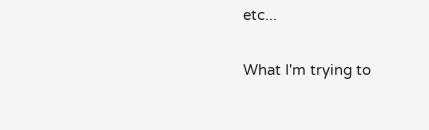etc...

What I'm trying to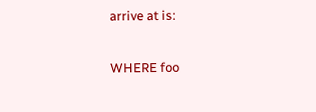arrive at is:

WHERE foo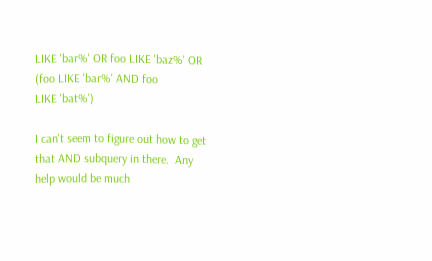LIKE 'bar%' OR foo LIKE 'baz%' OR (foo LIKE 'bar%' AND foo
LIKE 'bat%')

I can't seem to figure out how to get that AND subquery in there.  Any
help would be much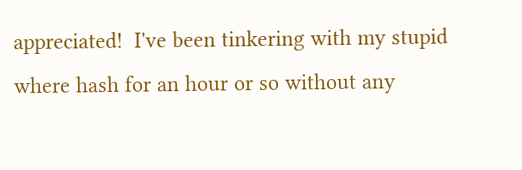appreciated!  I've been tinkering with my stupid
where hash for an hour or so without any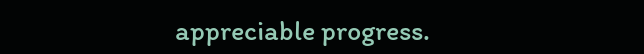appreciable progress.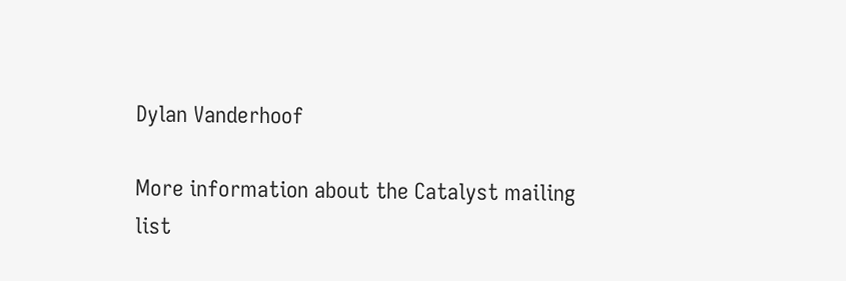Dylan Vanderhoof

More information about the Catalyst mailing list